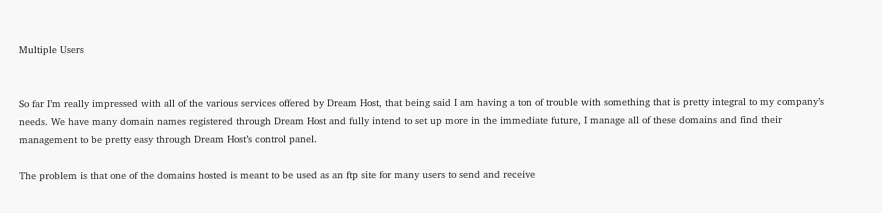Multiple Users


So far I’m really impressed with all of the various services offered by Dream Host, that being said I am having a ton of trouble with something that is pretty integral to my company’s needs. We have many domain names registered through Dream Host and fully intend to set up more in the immediate future, I manage all of these domains and find their management to be pretty easy through Dream Host’s control panel.

The problem is that one of the domains hosted is meant to be used as an ftp site for many users to send and receive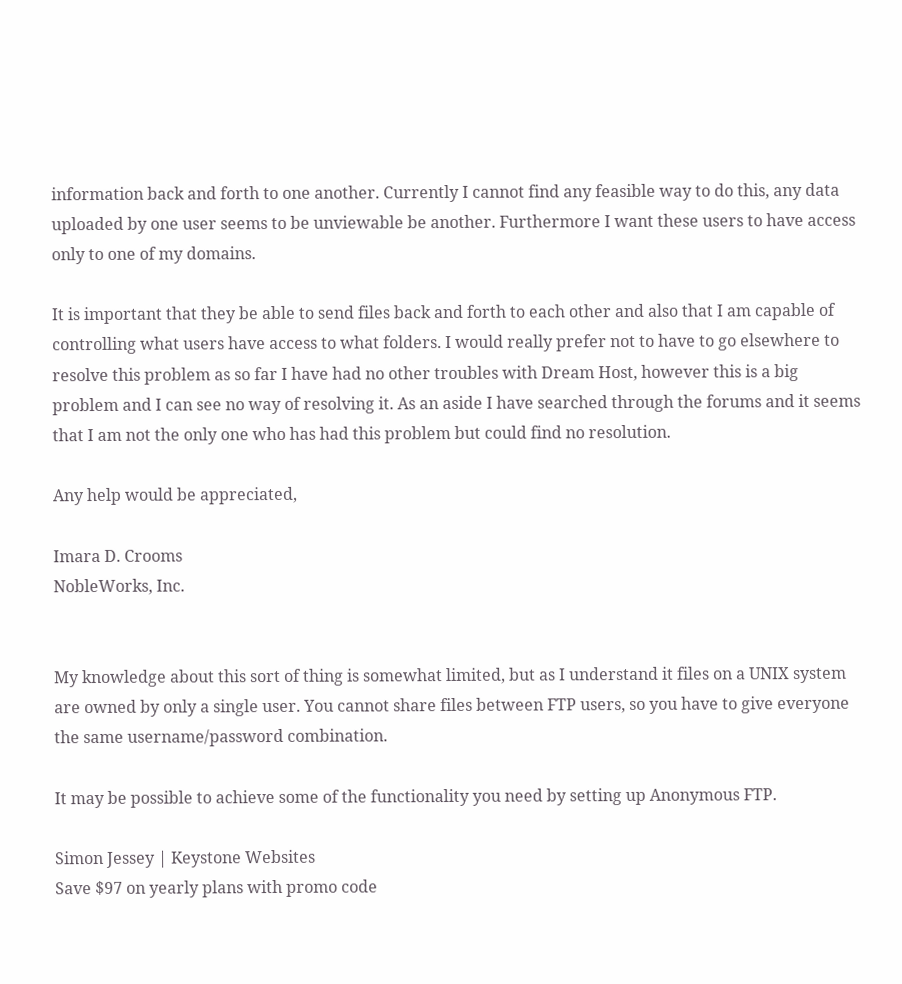information back and forth to one another. Currently I cannot find any feasible way to do this, any data uploaded by one user seems to be unviewable be another. Furthermore I want these users to have access only to one of my domains.

It is important that they be able to send files back and forth to each other and also that I am capable of controlling what users have access to what folders. I would really prefer not to have to go elsewhere to resolve this problem as so far I have had no other troubles with Dream Host, however this is a big problem and I can see no way of resolving it. As an aside I have searched through the forums and it seems that I am not the only one who has had this problem but could find no resolution.

Any help would be appreciated,

Imara D. Crooms
NobleWorks, Inc.


My knowledge about this sort of thing is somewhat limited, but as I understand it files on a UNIX system are owned by only a single user. You cannot share files between FTP users, so you have to give everyone the same username/password combination.

It may be possible to achieve some of the functionality you need by setting up Anonymous FTP.

Simon Jessey | Keystone Websites
Save $97 on yearly plans with promo code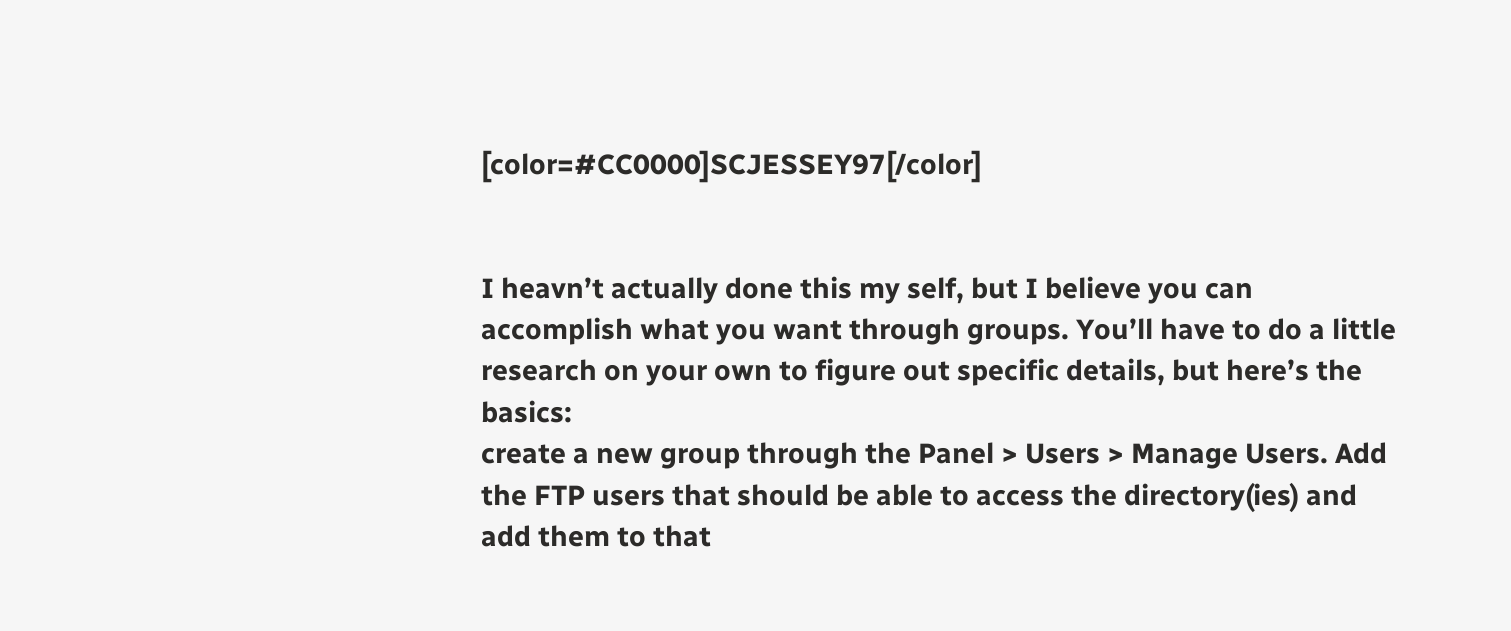[color=#CC0000]SCJESSEY97[/color]


I heavn’t actually done this my self, but I believe you can accomplish what you want through groups. You’ll have to do a little research on your own to figure out specific details, but here’s the basics:
create a new group through the Panel > Users > Manage Users. Add the FTP users that should be able to access the directory(ies) and add them to that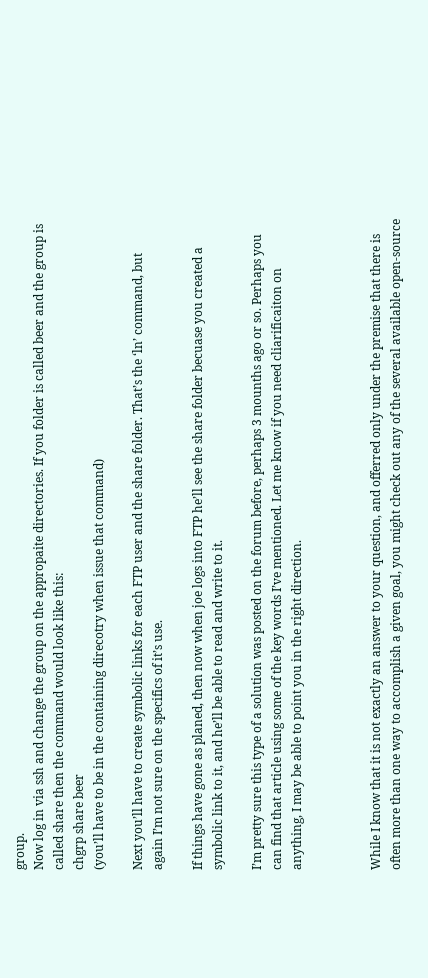group.
Now log in via ssh and change the group on the appropaite directories. If you folder is called beer and the group is called share then the command would look like this:
chgrp share beer
(you’ll have to be in the containing direcotry when issue that command)

Next you’ll have to create symbolic links for each FTP user and the share folder. That’s the ‘ln’ command, but again I’m not sure on the specifics of it’s use.

If things have gone as planed, then now when joe logs into FTP he’ll see the share folder becuase you created a symbolic link to it, and he’ll be able to read and write to it.

I’m pretty sure this type of a solution was posted on the forum before, perhaps 3 mounths ago or so. Perhaps you can find that article using some of the key words I’ve mentioned. Let me know if you need cliarificaiton on anything, I may be able to point you in the right direction.



While I know that it is not exactly an answer to your question, and offerred only under the premise that there is often more than one way to accomplish a given goal, you might check out any of the several available open-source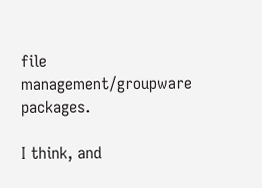file management/groupware packages.

I think, and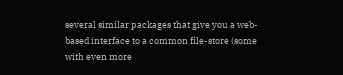several similar packages that give you a web-based interface to a common file-store (some with even more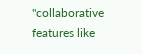"collaborative features like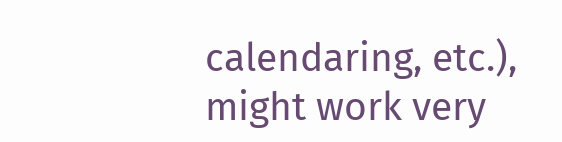calendaring, etc.), might work very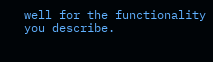well for the functionality you describe.